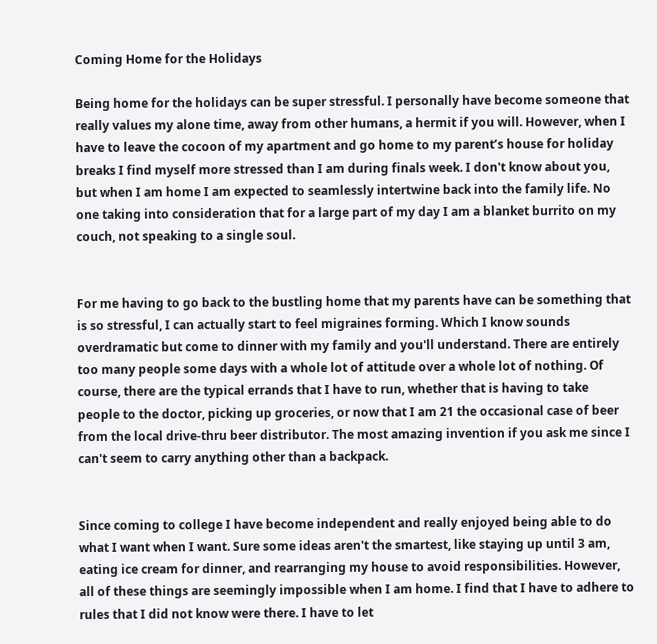Coming Home for the Holidays

Being home for the holidays can be super stressful. I personally have become someone that really values my alone time, away from other humans, a hermit if you will. However, when I have to leave the cocoon of my apartment and go home to my parent’s house for holiday breaks I find myself more stressed than I am during finals week. I don't know about you, but when I am home I am expected to seamlessly intertwine back into the family life. No one taking into consideration that for a large part of my day I am a blanket burrito on my couch, not speaking to a single soul.


For me having to go back to the bustling home that my parents have can be something that is so stressful, I can actually start to feel migraines forming. Which I know sounds overdramatic but come to dinner with my family and you'll understand. There are entirely too many people some days with a whole lot of attitude over a whole lot of nothing. Of course, there are the typical errands that I have to run, whether that is having to take people to the doctor, picking up groceries, or now that I am 21 the occasional case of beer from the local drive-thru beer distributor. The most amazing invention if you ask me since I can't seem to carry anything other than a backpack.


Since coming to college I have become independent and really enjoyed being able to do what I want when I want. Sure some ideas aren't the smartest, like staying up until 3 am, eating ice cream for dinner, and rearranging my house to avoid responsibilities. However, all of these things are seemingly impossible when I am home. I find that I have to adhere to rules that I did not know were there. I have to let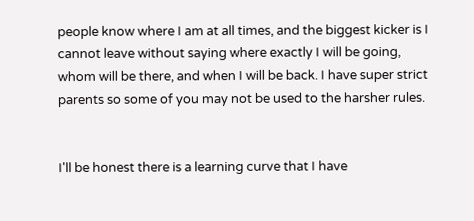people know where I am at all times, and the biggest kicker is I cannot leave without saying where exactly I will be going, whom will be there, and when I will be back. I have super strict parents so some of you may not be used to the harsher rules.


I'll be honest there is a learning curve that I have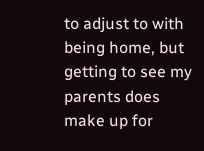to adjust to with being home, but getting to see my parents does make up for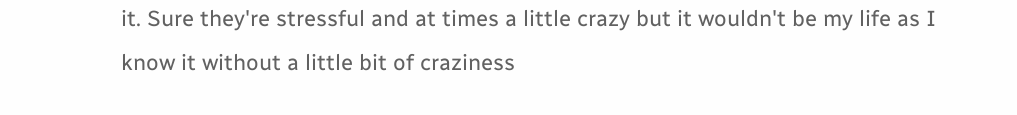it. Sure they're stressful and at times a little crazy but it wouldn't be my life as I know it without a little bit of craziness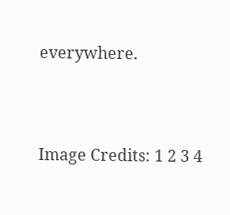everywhere.




Image Credits: 1 2 3 4